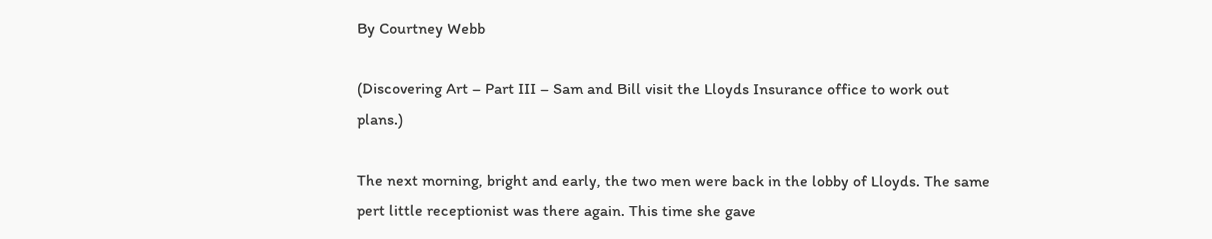By Courtney Webb

(Discovering Art – Part III – Sam and Bill visit the Lloyds Insurance office to work out plans.)

The next morning, bright and early, the two men were back in the lobby of Lloyds. The same pert little receptionist was there again. This time she gave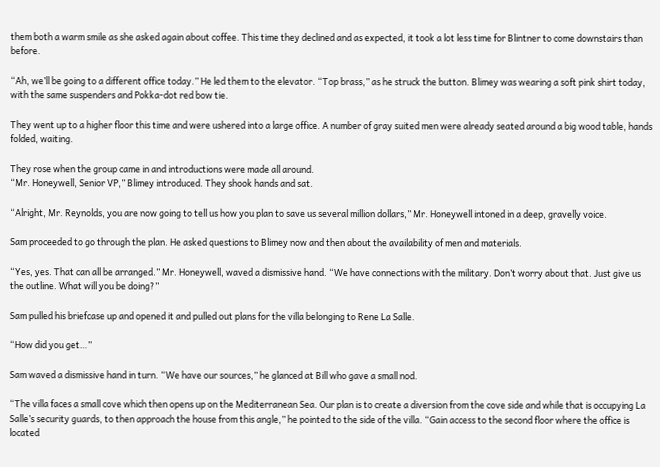them both a warm smile as she asked again about coffee. This time they declined and as expected, it took a lot less time for Blintner to come downstairs than before.

“Ah, we’ll be going to a different office today.” He led them to the elevator. “Top brass,” as he struck the button. Blimey was wearing a soft pink shirt today, with the same suspenders and Pokka-dot red bow tie.

They went up to a higher floor this time and were ushered into a large office. A number of gray suited men were already seated around a big wood table, hands folded, waiting.

They rose when the group came in and introductions were made all around.
“Mr. Honeywell, Senior VP,” Blimey introduced. They shook hands and sat.

“Alright, Mr. Reynolds, you are now going to tell us how you plan to save us several million dollars,” Mr. Honeywell intoned in a deep, gravelly voice.

Sam proceeded to go through the plan. He asked questions to Blimey now and then about the availability of men and materials.

“Yes, yes. That can all be arranged.” Mr. Honeywell, waved a dismissive hand. “We have connections with the military. Don’t worry about that. Just give us the outline. What will you be doing?”

Sam pulled his briefcase up and opened it and pulled out plans for the villa belonging to Rene La Salle.

“How did you get…”

Sam waved a dismissive hand in turn. “We have our sources,” he glanced at Bill who gave a small nod.

“The villa faces a small cove which then opens up on the Mediterranean Sea. Our plan is to create a diversion from the cove side and while that is occupying La Salle’s security guards, to then approach the house from this angle,” he pointed to the side of the villa. “Gain access to the second floor where the office is located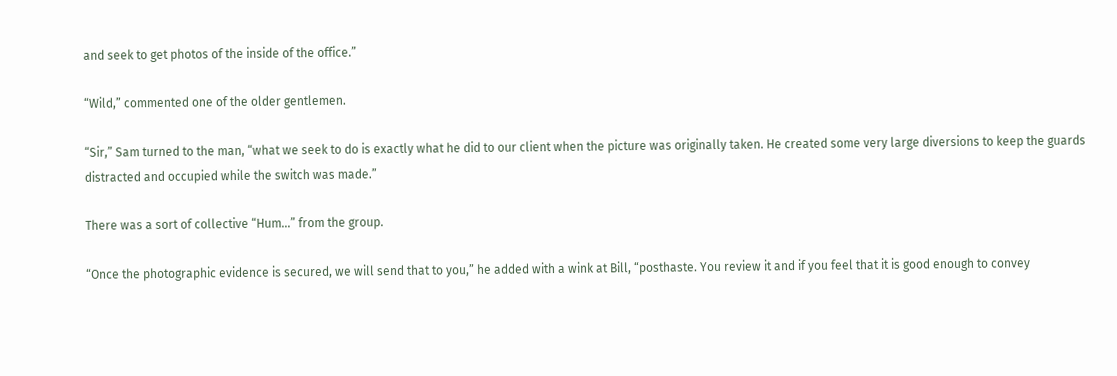and seek to get photos of the inside of the office.”

“Wild,” commented one of the older gentlemen.

“Sir,” Sam turned to the man, “what we seek to do is exactly what he did to our client when the picture was originally taken. He created some very large diversions to keep the guards distracted and occupied while the switch was made.”

There was a sort of collective “Hum…” from the group.

“Once the photographic evidence is secured, we will send that to you,” he added with a wink at Bill, “posthaste. You review it and if you feel that it is good enough to convey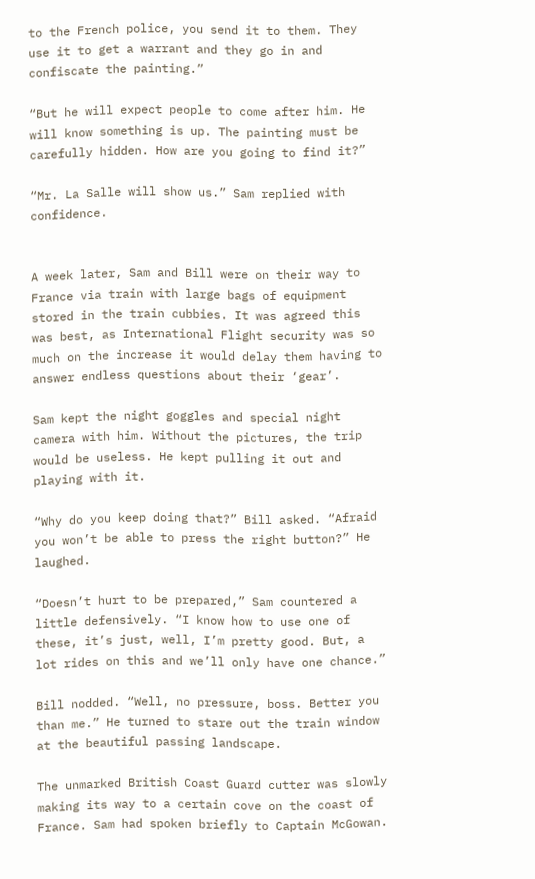to the French police, you send it to them. They use it to get a warrant and they go in and confiscate the painting.”

“But he will expect people to come after him. He will know something is up. The painting must be carefully hidden. How are you going to find it?”

“Mr. La Salle will show us.” Sam replied with confidence.


A week later, Sam and Bill were on their way to France via train with large bags of equipment stored in the train cubbies. It was agreed this was best, as International Flight security was so much on the increase it would delay them having to answer endless questions about their ‘gear’.

Sam kept the night goggles and special night camera with him. Without the pictures, the trip would be useless. He kept pulling it out and playing with it.

“Why do you keep doing that?” Bill asked. “Afraid you won’t be able to press the right button?” He laughed.

“Doesn’t hurt to be prepared,” Sam countered a little defensively. “I know how to use one of these, it’s just, well, I’m pretty good. But, a lot rides on this and we’ll only have one chance.”

Bill nodded. “Well, no pressure, boss. Better you than me.” He turned to stare out the train window at the beautiful passing landscape.

The unmarked British Coast Guard cutter was slowly making its way to a certain cove on the coast of France. Sam had spoken briefly to Captain McGowan.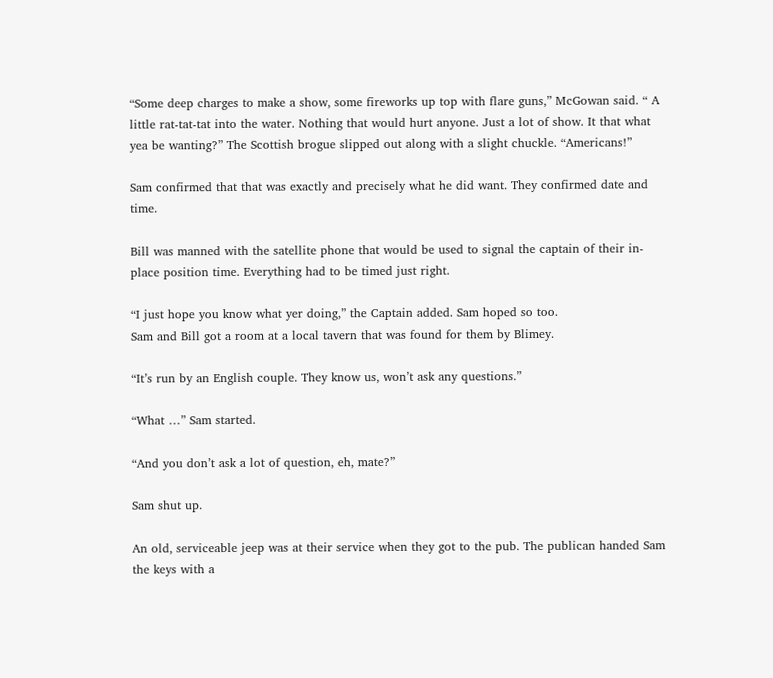“Some deep charges to make a show, some fireworks up top with flare guns,” McGowan said. “ A little rat-tat-tat into the water. Nothing that would hurt anyone. Just a lot of show. It that what yea be wanting?” The Scottish brogue slipped out along with a slight chuckle. “Americans!”

Sam confirmed that that was exactly and precisely what he did want. They confirmed date and time.

Bill was manned with the satellite phone that would be used to signal the captain of their in-place position time. Everything had to be timed just right.

“I just hope you know what yer doing,” the Captain added. Sam hoped so too.
Sam and Bill got a room at a local tavern that was found for them by Blimey.

“It’s run by an English couple. They know us, won’t ask any questions.”

“What …” Sam started.

“And you don’t ask a lot of question, eh, mate?”

Sam shut up.

An old, serviceable jeep was at their service when they got to the pub. The publican handed Sam the keys with a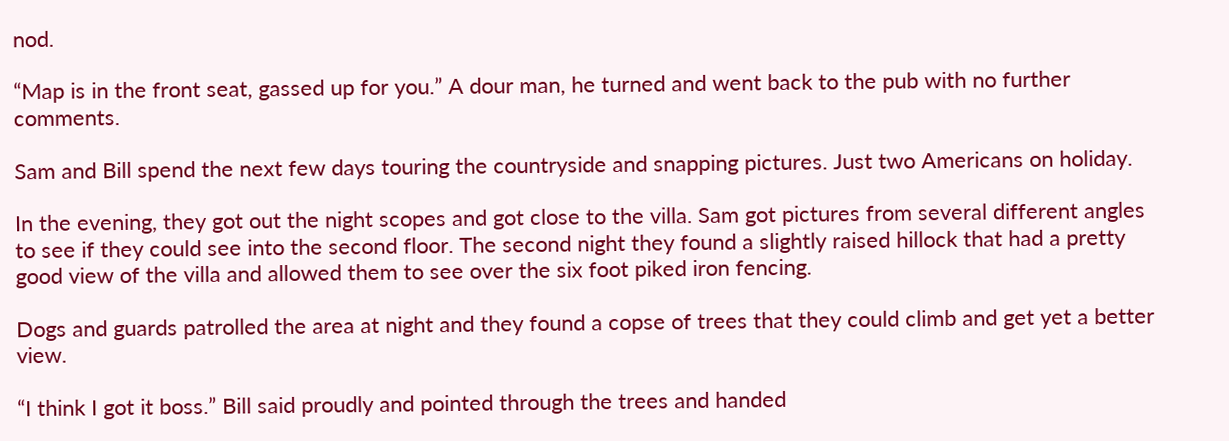nod.

“Map is in the front seat, gassed up for you.” A dour man, he turned and went back to the pub with no further comments.

Sam and Bill spend the next few days touring the countryside and snapping pictures. Just two Americans on holiday.

In the evening, they got out the night scopes and got close to the villa. Sam got pictures from several different angles to see if they could see into the second floor. The second night they found a slightly raised hillock that had a pretty good view of the villa and allowed them to see over the six foot piked iron fencing.

Dogs and guards patrolled the area at night and they found a copse of trees that they could climb and get yet a better view.

“I think I got it boss.” Bill said proudly and pointed through the trees and handed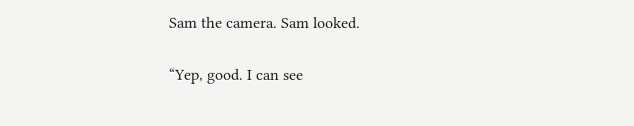Sam the camera. Sam looked.

“Yep, good. I can see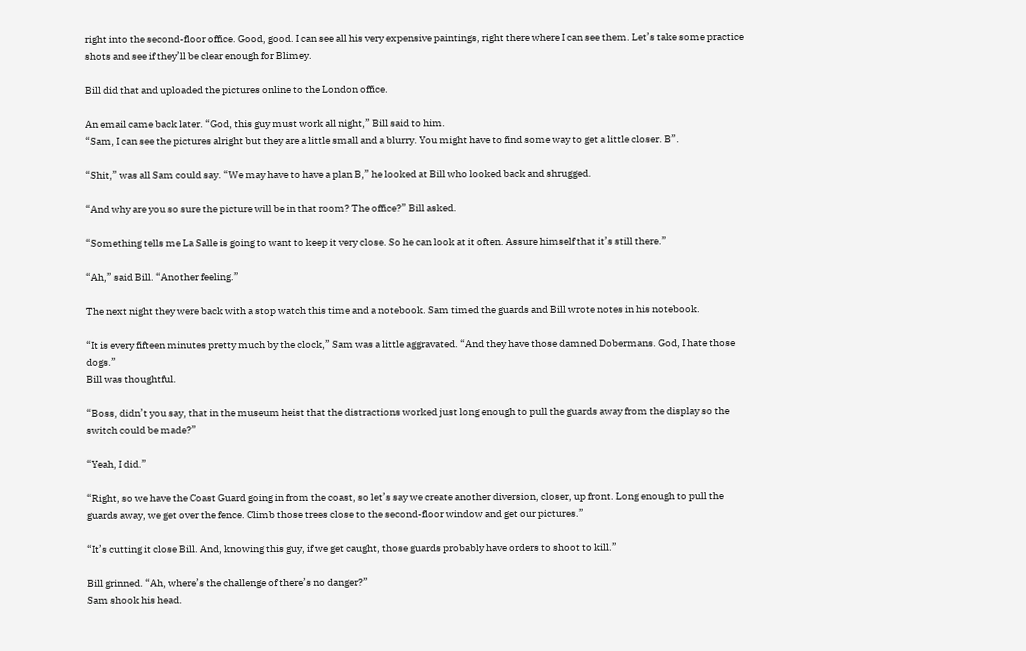right into the second-floor office. Good, good. I can see all his very expensive paintings, right there where I can see them. Let’s take some practice shots and see if they’ll be clear enough for Blimey.

Bill did that and uploaded the pictures online to the London office.

An email came back later. “God, this guy must work all night,” Bill said to him.
“Sam, I can see the pictures alright but they are a little small and a blurry. You might have to find some way to get a little closer. B”.

“Shit,” was all Sam could say. “We may have to have a plan B,” he looked at Bill who looked back and shrugged.

“And why are you so sure the picture will be in that room? The office?” Bill asked.

“Something tells me La Salle is going to want to keep it very close. So he can look at it often. Assure himself that it’s still there.”

“Ah,” said Bill. “Another feeling.”

The next night they were back with a stop watch this time and a notebook. Sam timed the guards and Bill wrote notes in his notebook.

“It is every fifteen minutes pretty much by the clock,” Sam was a little aggravated. “And they have those damned Dobermans. God, I hate those dogs.”
Bill was thoughtful.

“Boss, didn’t you say, that in the museum heist that the distractions worked just long enough to pull the guards away from the display so the switch could be made?”

“Yeah, I did.”

“Right, so we have the Coast Guard going in from the coast, so let’s say we create another diversion, closer, up front. Long enough to pull the guards away, we get over the fence. Climb those trees close to the second-floor window and get our pictures.”

“It’s cutting it close Bill. And, knowing this guy, if we get caught, those guards probably have orders to shoot to kill.”

Bill grinned. “Ah, where’s the challenge of there’s no danger?”
Sam shook his head.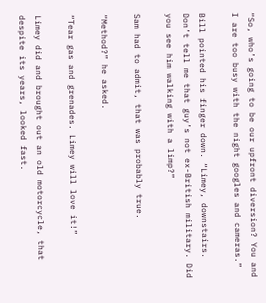“So, who’s going to be our upfront diversion? You and I are too busy with the night googles and cameras.”

Bill pointed his finger down. “Limey, downstairs. Don’t tell me that guy’s not ex-British military. Did you see him walking with a limp?”

Sam had to admit, that was probably true.

“Method?” he asked.

“Tear gas and grenades. Limey will love it!”

Limey did and brought out an old motorcycle, that despite its years, looked fast.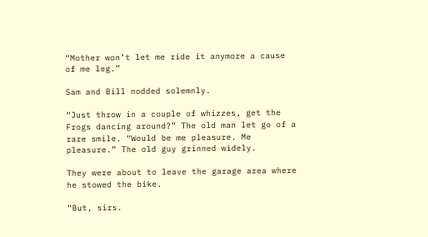“Mother won’t let me ride it anymore a cause of me leg.”

Sam and Bill nodded solemnly.

“Just throw in a couple of whizzes, get the Frogs dancing around?” The old man let go of a rare smile. “Would be me pleasure. Me pleasure.” The old guy grinned widely.

They were about to leave the garage area where he stowed the bike.

“But, sirs.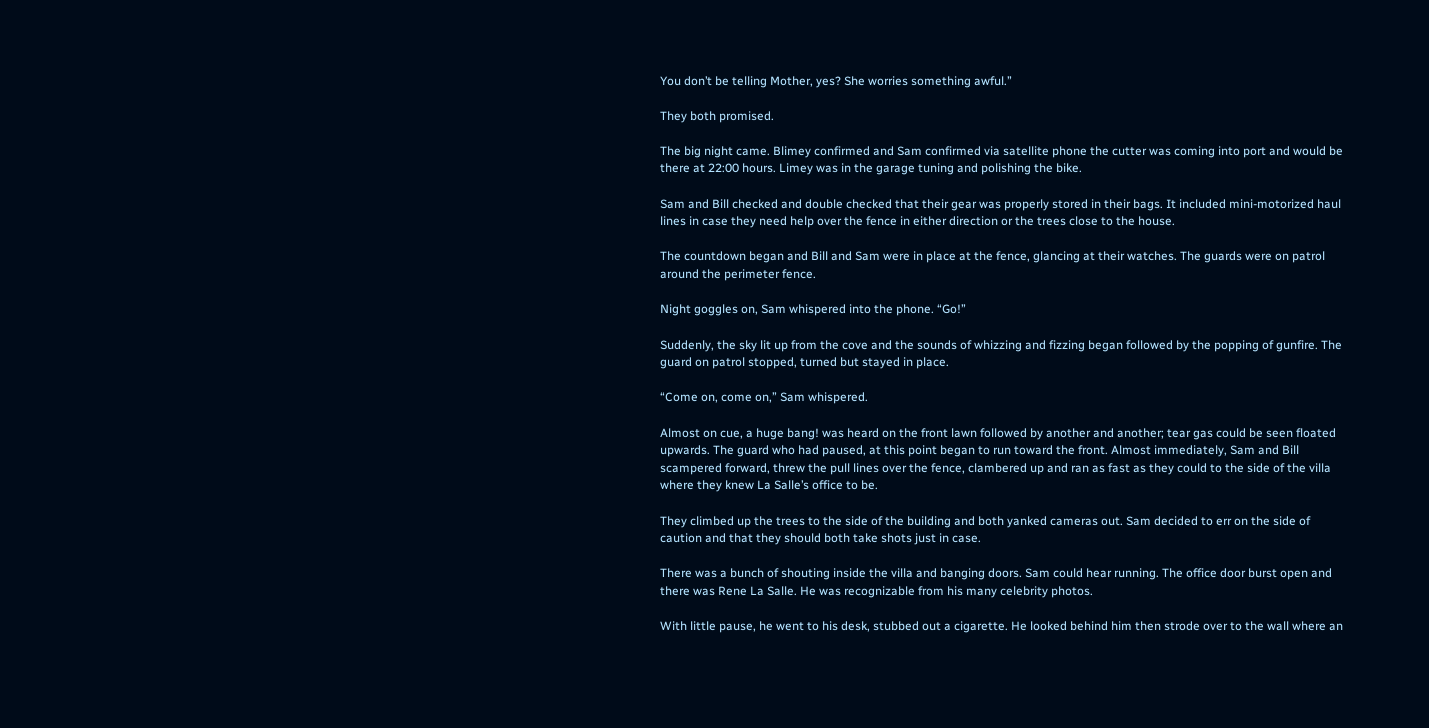You don’t be telling Mother, yes? She worries something awful.”

They both promised.

The big night came. Blimey confirmed and Sam confirmed via satellite phone the cutter was coming into port and would be there at 22:00 hours. Limey was in the garage tuning and polishing the bike.

Sam and Bill checked and double checked that their gear was properly stored in their bags. It included mini-motorized haul lines in case they need help over the fence in either direction or the trees close to the house.

The countdown began and Bill and Sam were in place at the fence, glancing at their watches. The guards were on patrol around the perimeter fence.

Night goggles on, Sam whispered into the phone. “Go!”

Suddenly, the sky lit up from the cove and the sounds of whizzing and fizzing began followed by the popping of gunfire. The guard on patrol stopped, turned but stayed in place.

“Come on, come on,” Sam whispered.

Almost on cue, a huge bang! was heard on the front lawn followed by another and another; tear gas could be seen floated upwards. The guard who had paused, at this point began to run toward the front. Almost immediately, Sam and Bill scampered forward, threw the pull lines over the fence, clambered up and ran as fast as they could to the side of the villa where they knew La Salle’s office to be.

They climbed up the trees to the side of the building and both yanked cameras out. Sam decided to err on the side of caution and that they should both take shots just in case.

There was a bunch of shouting inside the villa and banging doors. Sam could hear running. The office door burst open and there was Rene La Salle. He was recognizable from his many celebrity photos.

With little pause, he went to his desk, stubbed out a cigarette. He looked behind him then strode over to the wall where an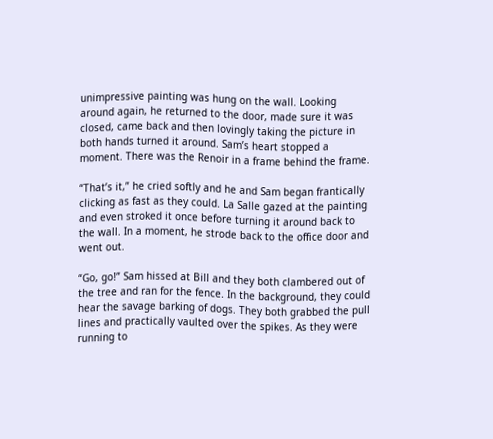unimpressive painting was hung on the wall. Looking around again, he returned to the door, made sure it was closed, came back and then lovingly taking the picture in both hands turned it around. Sam’s heart stopped a moment. There was the Renoir in a frame behind the frame.

“That’s it,” he cried softly and he and Sam began frantically clicking as fast as they could. La Salle gazed at the painting and even stroked it once before turning it around back to the wall. In a moment, he strode back to the office door and went out.

“Go, go!” Sam hissed at Bill and they both clambered out of the tree and ran for the fence. In the background, they could hear the savage barking of dogs. They both grabbed the pull lines and practically vaulted over the spikes. As they were running to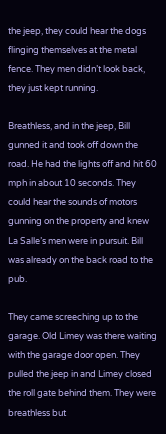the jeep, they could hear the dogs flinging themselves at the metal fence. They men didn’t look back, they just kept running.

Breathless, and in the jeep, Bill gunned it and took off down the road. He had the lights off and hit 60 mph in about 10 seconds. They could hear the sounds of motors gunning on the property and knew La Salle’s men were in pursuit. Bill was already on the back road to the pub.

They came screeching up to the garage. Old Limey was there waiting with the garage door open. They pulled the jeep in and Limey closed the roll gate behind them. They were breathless but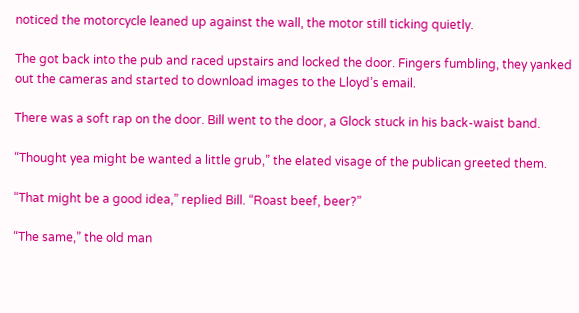noticed the motorcycle leaned up against the wall, the motor still ticking quietly.

The got back into the pub and raced upstairs and locked the door. Fingers fumbling, they yanked out the cameras and started to download images to the Lloyd’s email.

There was a soft rap on the door. Bill went to the door, a Glock stuck in his back-waist band.

“Thought yea might be wanted a little grub,” the elated visage of the publican greeted them.

“That might be a good idea,” replied Bill. “Roast beef, beer?”

“The same,” the old man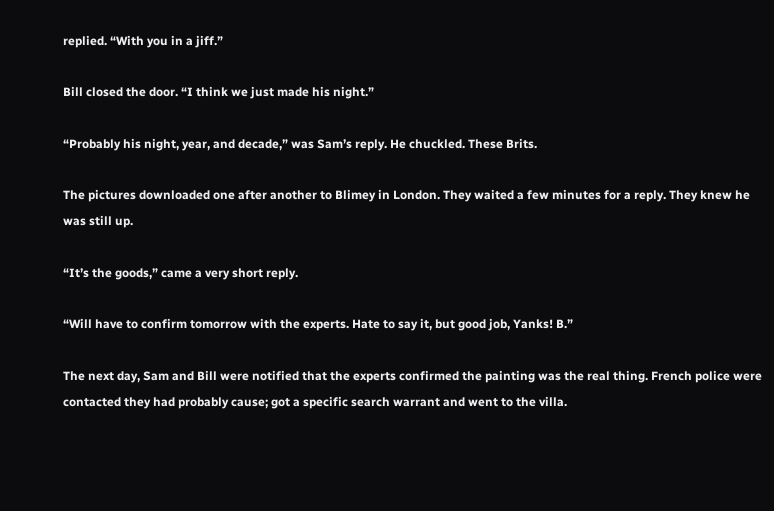replied. “With you in a jiff.”

Bill closed the door. “I think we just made his night.”

“Probably his night, year, and decade,” was Sam’s reply. He chuckled. These Brits.

The pictures downloaded one after another to Blimey in London. They waited a few minutes for a reply. They knew he was still up.

“It’s the goods,” came a very short reply.

“Will have to confirm tomorrow with the experts. Hate to say it, but good job, Yanks! B.”

The next day, Sam and Bill were notified that the experts confirmed the painting was the real thing. French police were contacted they had probably cause; got a specific search warrant and went to the villa.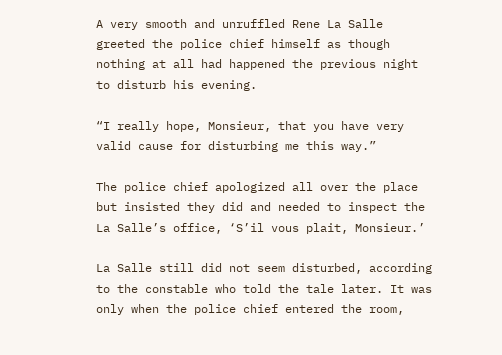A very smooth and unruffled Rene La Salle greeted the police chief himself as though nothing at all had happened the previous night to disturb his evening.

“I really hope, Monsieur, that you have very valid cause for disturbing me this way.”

The police chief apologized all over the place but insisted they did and needed to inspect the La Salle’s office, ‘S’il vous plait, Monsieur.’

La Salle still did not seem disturbed, according to the constable who told the tale later. It was only when the police chief entered the room,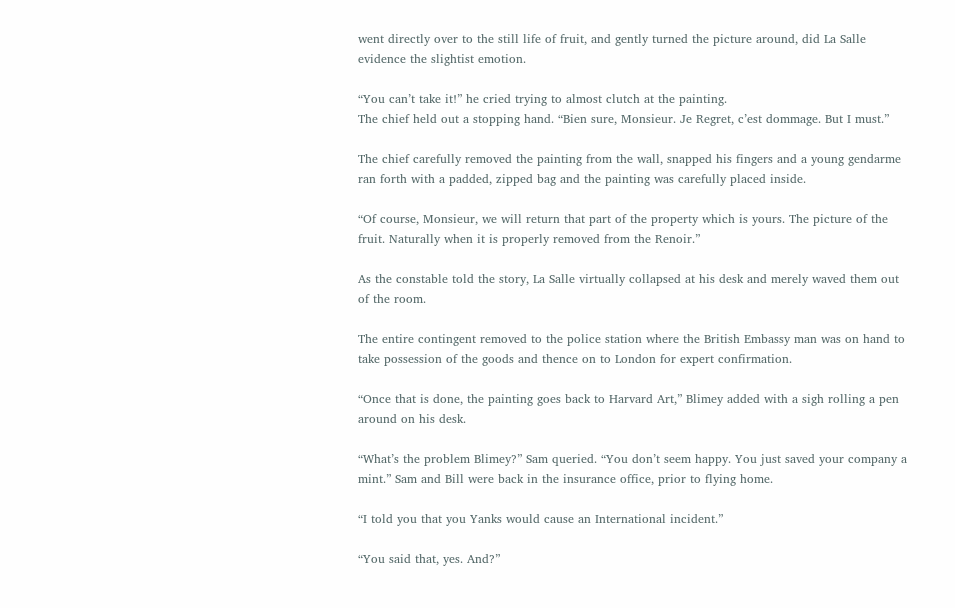went directly over to the still life of fruit, and gently turned the picture around, did La Salle evidence the slightist emotion.

“You can’t take it!” he cried trying to almost clutch at the painting.
The chief held out a stopping hand. “Bien sure, Monsieur. Je Regret, c’est dommage. But I must.”

The chief carefully removed the painting from the wall, snapped his fingers and a young gendarme ran forth with a padded, zipped bag and the painting was carefully placed inside.

“Of course, Monsieur, we will return that part of the property which is yours. The picture of the fruit. Naturally when it is properly removed from the Renoir.”

As the constable told the story, La Salle virtually collapsed at his desk and merely waved them out of the room.

The entire contingent removed to the police station where the British Embassy man was on hand to take possession of the goods and thence on to London for expert confirmation.

“Once that is done, the painting goes back to Harvard Art,” Blimey added with a sigh rolling a pen around on his desk.

“What’s the problem Blimey?” Sam queried. “You don’t seem happy. You just saved your company a mint.” Sam and Bill were back in the insurance office, prior to flying home.

“I told you that you Yanks would cause an International incident.”

“You said that, yes. And?”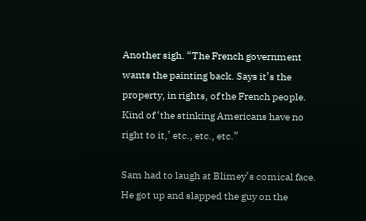Another sigh. “The French government wants the painting back. Says it’s the property, in rights, of the French people. Kind of ‘the stinking Americans have no right to it,’ etc., etc., etc.”

Sam had to laugh at Blimey’s comical face. He got up and slapped the guy on the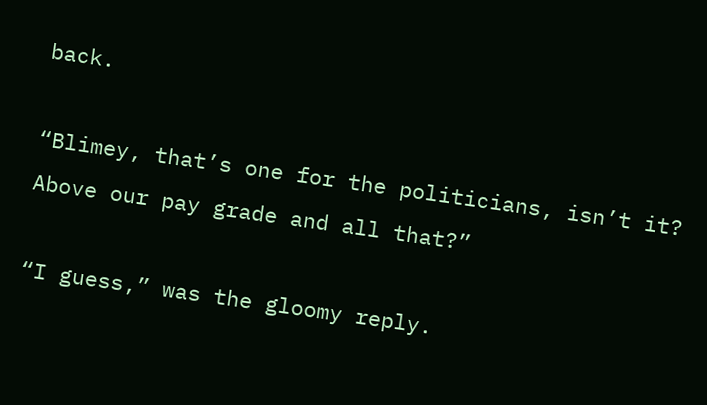back.

“Blimey, that’s one for the politicians, isn’t it? Above our pay grade and all that?”

“I guess,” was the gloomy reply.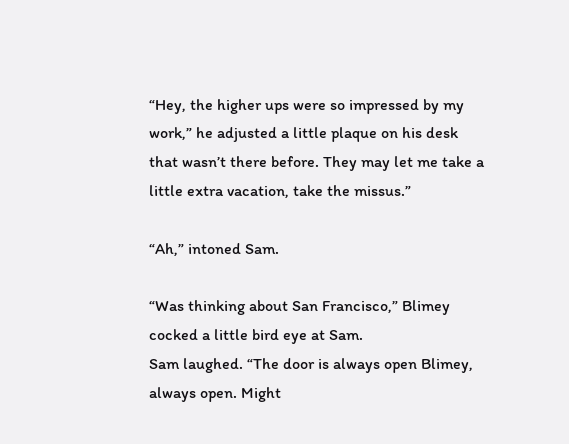“Hey, the higher ups were so impressed by my work,” he adjusted a little plaque on his desk that wasn’t there before. They may let me take a little extra vacation, take the missus.”

“Ah,” intoned Sam.

“Was thinking about San Francisco,” Blimey cocked a little bird eye at Sam.
Sam laughed. “The door is always open Blimey, always open. Might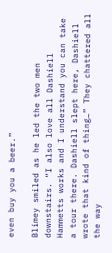even buy you a beer.”

Blimey smiled as he led the two men downstairs. “I also love all Dashiell Hammetts works and I understand you can take a tour there. Dashiell slept here, Dashiell wrote that kind of thing…” They chattered all the way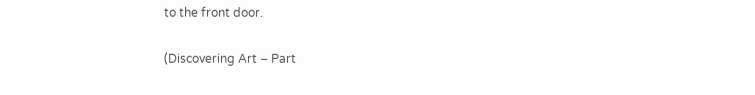to the front door.

(Discovering Art – Part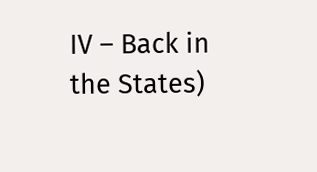IV – Back in the States)